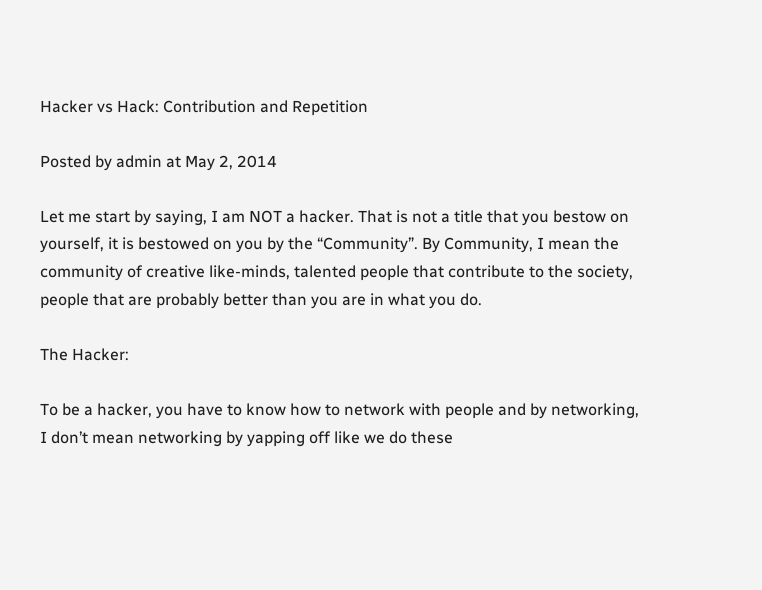Hacker vs Hack: Contribution and Repetition

Posted by admin at May 2, 2014

Let me start by saying, I am NOT a hacker. That is not a title that you bestow on yourself, it is bestowed on you by the “Community”. By Community, I mean the community of creative like-minds, talented people that contribute to the society, people that are probably better than you are in what you do.

The Hacker:

To be a hacker, you have to know how to network with people and by networking, I don’t mean networking by yapping off like we do these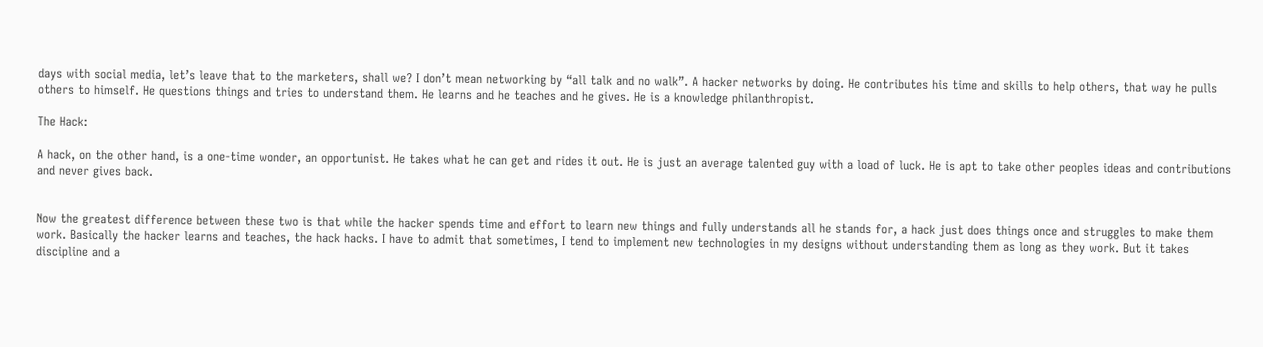days with social media, let’s leave that to the marketers, shall we? I don’t mean networking by “all talk and no walk”. A hacker networks by doing. He contributes his time and skills to help others, that way he pulls others to himself. He questions things and tries to understand them. He learns and he teaches and he gives. He is a knowledge philanthropist.

The Hack:

A hack, on the other hand, is a one-time wonder, an opportunist. He takes what he can get and rides it out. He is just an average talented guy with a load of luck. He is apt to take other peoples ideas and contributions and never gives back.


Now the greatest difference between these two is that while the hacker spends time and effort to learn new things and fully understands all he stands for, a hack just does things once and struggles to make them work. Basically the hacker learns and teaches, the hack hacks. I have to admit that sometimes, I tend to implement new technologies in my designs without understanding them as long as they work. But it takes discipline and a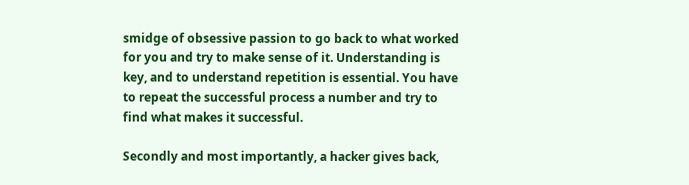smidge of obsessive passion to go back to what worked for you and try to make sense of it. Understanding is key, and to understand repetition is essential. You have to repeat the successful process a number and try to find what makes it successful.

Secondly and most importantly, a hacker gives back,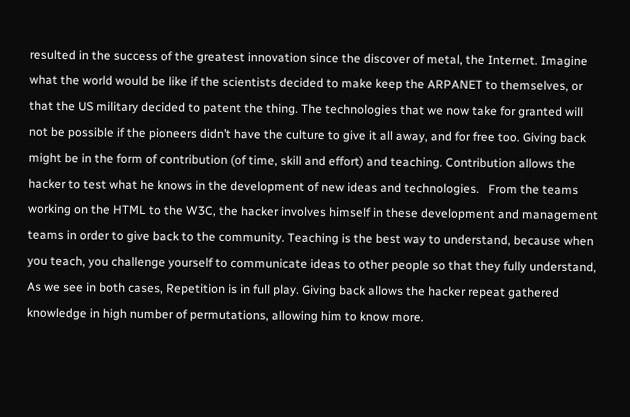resulted in the success of the greatest innovation since the discover of metal, the Internet. Imagine what the world would be like if the scientists decided to make keep the ARPANET to themselves, or that the US military decided to patent the thing. The technologies that we now take for granted will not be possible if the pioneers didn’t have the culture to give it all away, and for free too. Giving back might be in the form of contribution (of time, skill and effort) and teaching. Contribution allows the hacker to test what he knows in the development of new ideas and technologies.   From the teams working on the HTML to the W3C, the hacker involves himself in these development and management teams in order to give back to the community. Teaching is the best way to understand, because when you teach, you challenge yourself to communicate ideas to other people so that they fully understand, As we see in both cases, Repetition is in full play. Giving back allows the hacker repeat gathered knowledge in high number of permutations, allowing him to know more.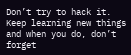Don’t try to hack it. Keep learning new things and when you do, don’t forget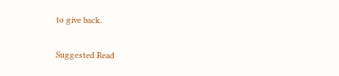to give back.


Suggested Read